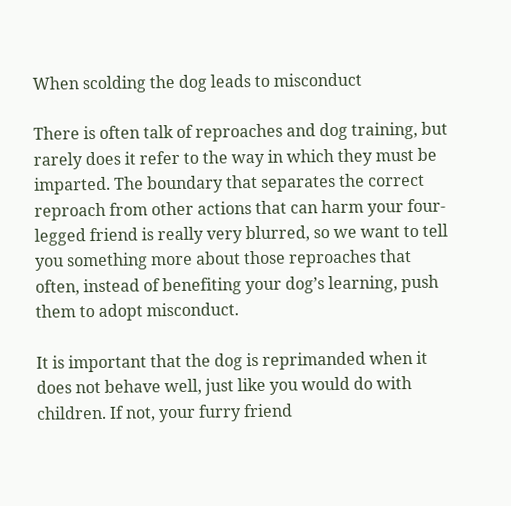When scolding the dog leads to misconduct

There is often talk of reproaches and dog training, but rarely does it refer to the way in which they must be imparted. The boundary that separates the correct reproach from other actions that can harm your four-legged friend is really very blurred, so we want to tell you something more about those reproaches that often, instead of benefiting your dog’s learning, push them to adopt misconduct.

It is important that the dog is reprimanded when it does not behave well, just like you would do with children. If not, your furry friend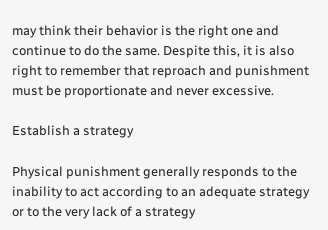may think their behavior is the right one and continue to do the same. Despite this, it is also right to remember that reproach and punishment must be proportionate and never excessive.

Establish a strategy

Physical punishment generally responds to the inability to act according to an adequate strategy or to the very lack of a strategy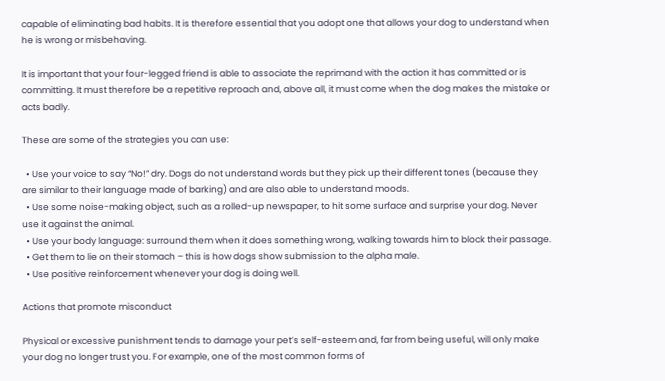capable of eliminating bad habits. It is therefore essential that you adopt one that allows your dog to understand when he is wrong or misbehaving.

It is important that your four-legged friend is able to associate the reprimand with the action it has committed or is committing. It must therefore be a repetitive reproach and, above all, it must come when the dog makes the mistake or acts badly.

These are some of the strategies you can use:

  • Use your voice to say “No!” dry. Dogs do not understand words but they pick up their different tones (because they are similar to their language made of barking) and are also able to understand moods.
  • Use some noise-making object, such as a rolled-up newspaper, to hit some surface and surprise your dog. Never use it against the animal.
  • Use your body language: surround them when it does something wrong, walking towards him to block their passage.
  • Get them to lie on their stomach – this is how dogs show submission to the alpha male.
  • Use positive reinforcement whenever your dog is doing well.

Actions that promote misconduct

Physical or excessive punishment tends to damage your pet’s self-esteem and, far from being useful, will only make your dog no longer trust you. For example, one of the most common forms of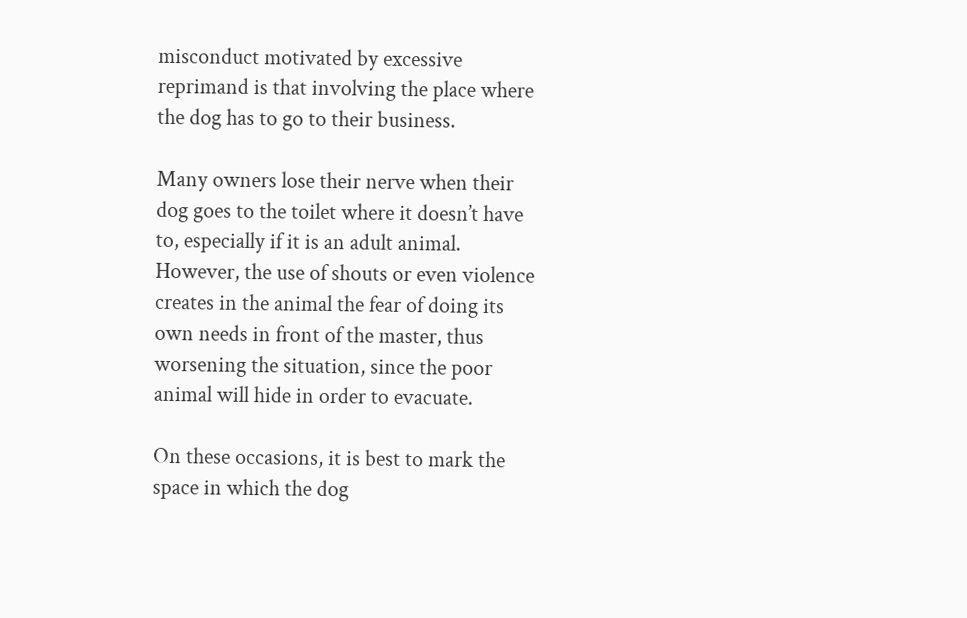misconduct motivated by excessive reprimand is that involving the place where the dog has to go to their business.

Many owners lose their nerve when their dog goes to the toilet where it doesn’t have to, especially if it is an adult animal. However, the use of shouts or even violence creates in the animal the fear of doing its own needs in front of the master, thus worsening the situation, since the poor animal will hide in order to evacuate.

On these occasions, it is best to mark the space in which the dog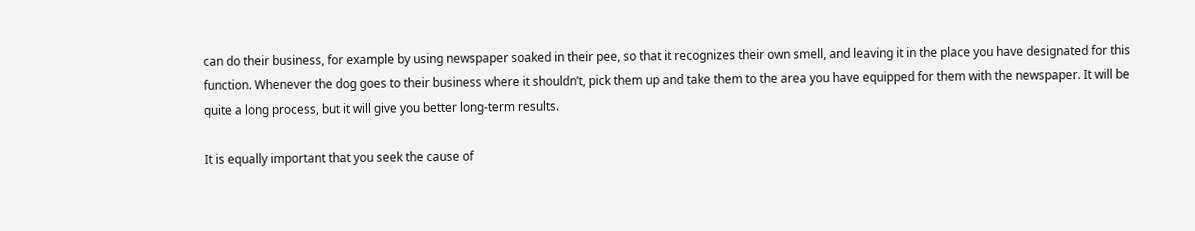can do their business, for example by using newspaper soaked in their pee, so that it recognizes their own smell, and leaving it in the place you have designated for this function. Whenever the dog goes to their business where it shouldn’t, pick them up and take them to the area you have equipped for them with the newspaper. It will be quite a long process, but it will give you better long-term results.

It is equally important that you seek the cause of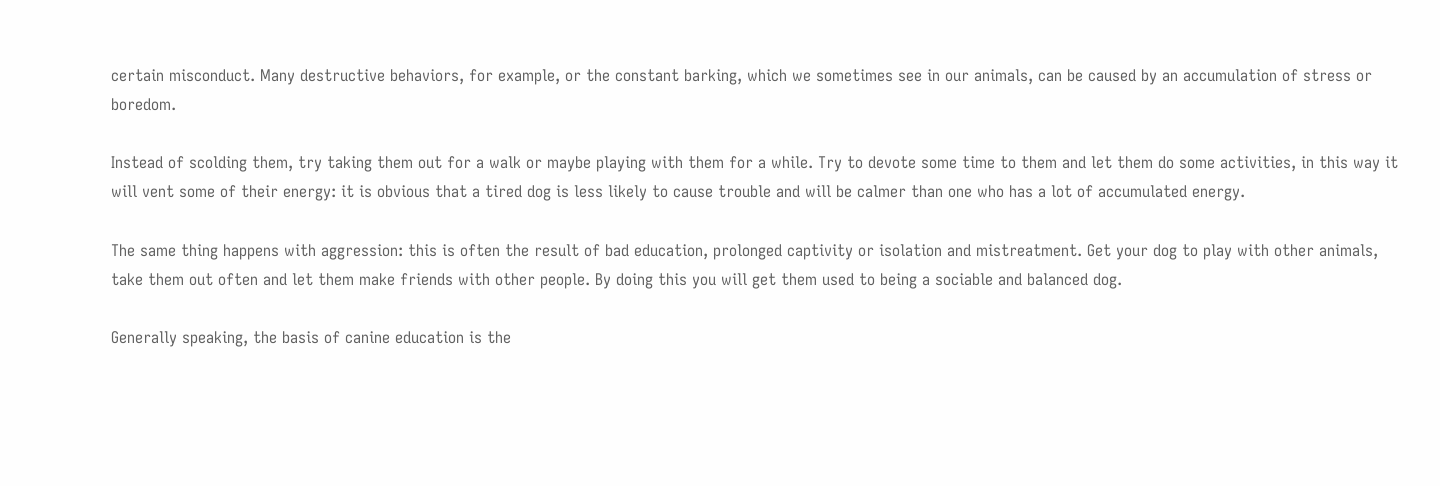certain misconduct. Many destructive behaviors, for example, or the constant barking, which we sometimes see in our animals, can be caused by an accumulation of stress or boredom.

Instead of scolding them, try taking them out for a walk or maybe playing with them for a while. Try to devote some time to them and let them do some activities, in this way it will vent some of their energy: it is obvious that a tired dog is less likely to cause trouble and will be calmer than one who has a lot of accumulated energy.

The same thing happens with aggression: this is often the result of bad education, prolonged captivity or isolation and mistreatment. Get your dog to play with other animals, take them out often and let them make friends with other people. By doing this you will get them used to being a sociable and balanced dog.

Generally speaking, the basis of canine education is the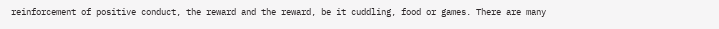reinforcement of positive conduct, the reward and the reward, be it cuddling, food or games. There are many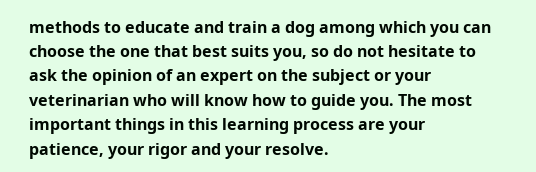methods to educate and train a dog among which you can choose the one that best suits you, so do not hesitate to ask the opinion of an expert on the subject or your veterinarian who will know how to guide you. The most important things in this learning process are your patience, your rigor and your resolve.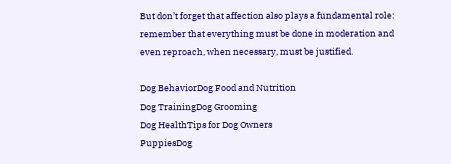But don’t forget that affection also plays a fundamental role: remember that everything must be done in moderation and even reproach, when necessary, must be justified.

Dog BehaviorDog Food and Nutrition
Dog TrainingDog Grooming
Dog HealthTips for Dog Owners
PuppiesDog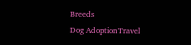Breeds
Dog AdoptionTravel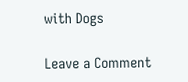with Dogs

Leave a Comment